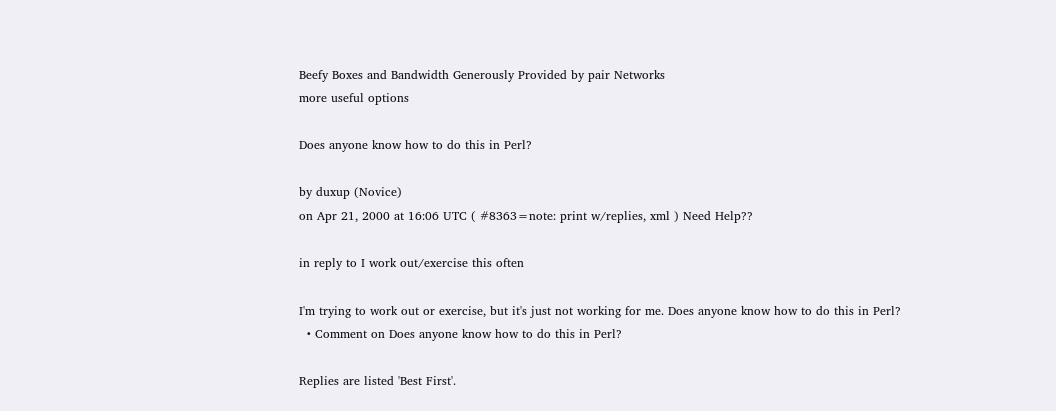Beefy Boxes and Bandwidth Generously Provided by pair Networks
more useful options

Does anyone know how to do this in Perl?

by duxup (Novice)
on Apr 21, 2000 at 16:06 UTC ( #8363=note: print w/replies, xml ) Need Help??

in reply to I work out/exercise this often

I'm trying to work out or exercise, but it's just not working for me. Does anyone know how to do this in Perl?
  • Comment on Does anyone know how to do this in Perl?

Replies are listed 'Best First'.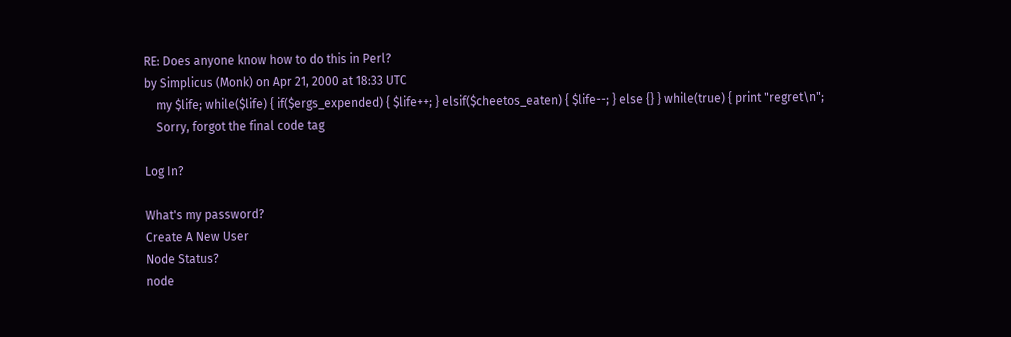RE: Does anyone know how to do this in Perl?
by Simplicus (Monk) on Apr 21, 2000 at 18:33 UTC
    my $life; while($life) { if($ergs_expended) { $life++; } elsif($cheetos_eaten) { $life--; } else {} } while(true) { print "regret\n";
    Sorry, forgot the final code tag

Log In?

What's my password?
Create A New User
Node Status?
node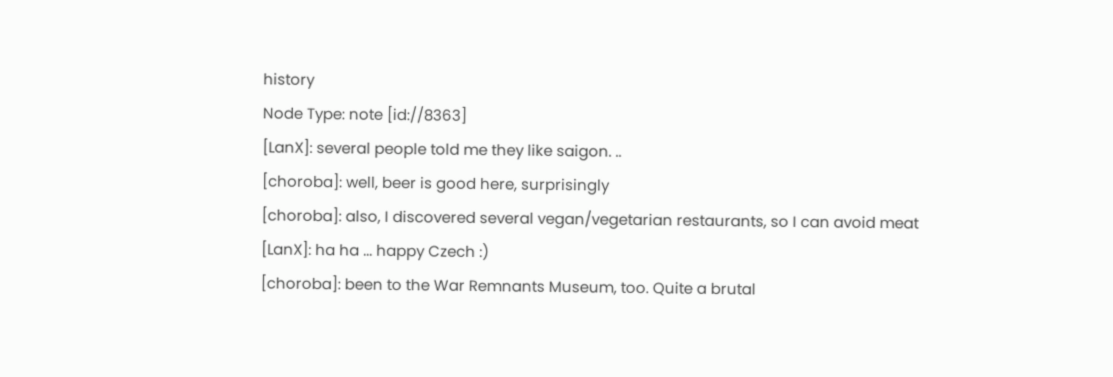history
Node Type: note [id://8363]
[LanX]: several people told me they like saigon. ..
[choroba]: well, beer is good here, surprisingly
[choroba]: also, I discovered several vegan/vegetarian restaurants, so I can avoid meat
[LanX]: ha ha ... happy Czech :)
[choroba]: been to the War Remnants Museum, too. Quite a brutal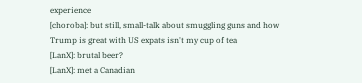experience
[choroba]: but still, small-talk about smuggling guns and how Trump is great with US expats isn't my cup of tea
[LanX]: brutal beer?
[LanX]: met a Canadian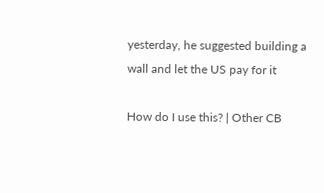yesterday, he suggested building a wall and let the US pay for it

How do I use this? | Other CB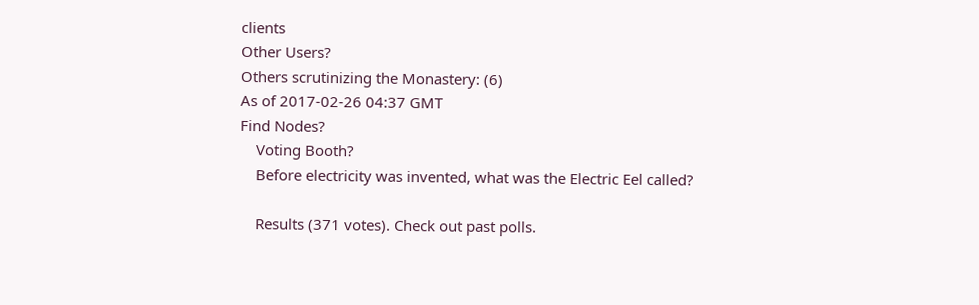clients
Other Users?
Others scrutinizing the Monastery: (6)
As of 2017-02-26 04:37 GMT
Find Nodes?
    Voting Booth?
    Before electricity was invented, what was the Electric Eel called?

    Results (371 votes). Check out past polls.